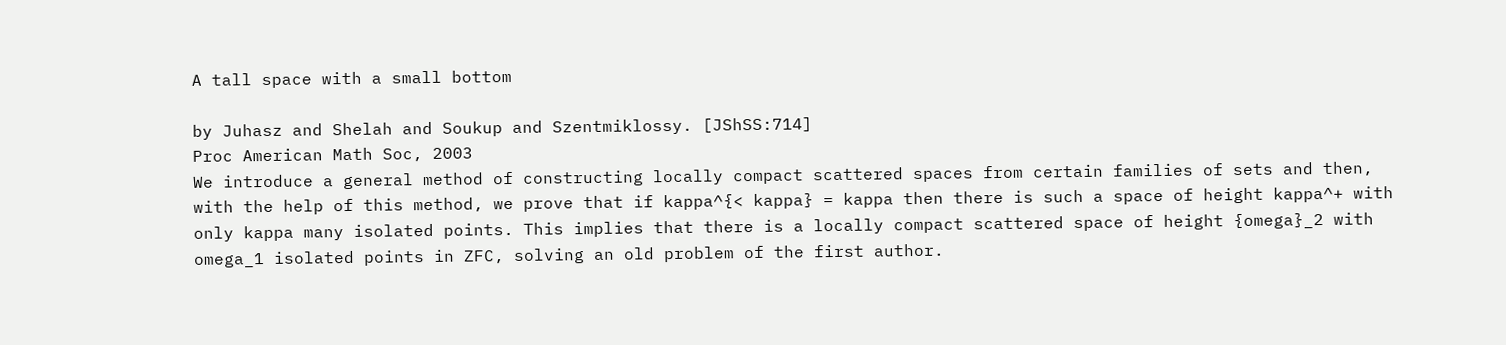A tall space with a small bottom

by Juhasz and Shelah and Soukup and Szentmiklossy. [JShSS:714]
Proc American Math Soc, 2003
We introduce a general method of constructing locally compact scattered spaces from certain families of sets and then, with the help of this method, we prove that if kappa^{< kappa} = kappa then there is such a space of height kappa^+ with only kappa many isolated points. This implies that there is a locally compact scattered space of height {omega}_2 with omega_1 isolated points in ZFC, solving an old problem of the first author.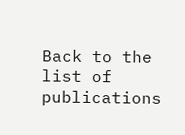Back to the list of publications